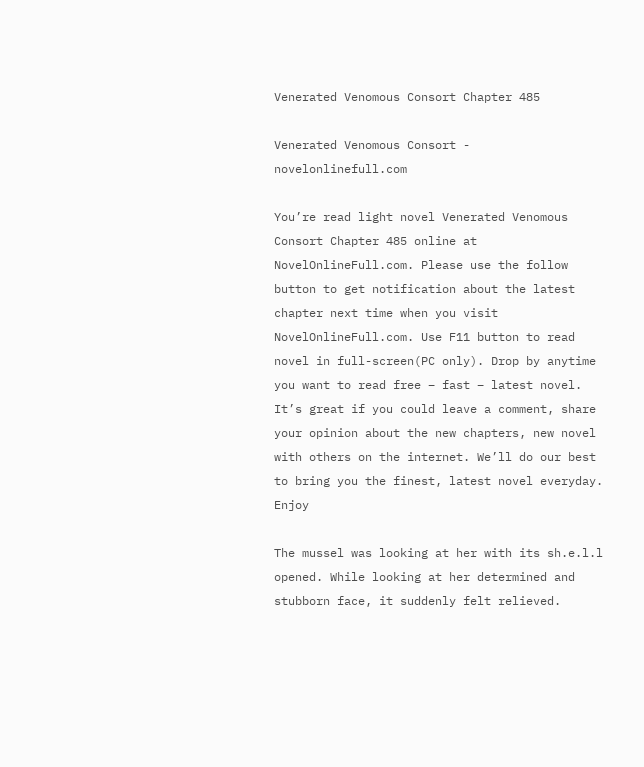Venerated Venomous Consort Chapter 485

Venerated Venomous Consort - novelonlinefull.com

You’re read light novel Venerated Venomous Consort Chapter 485 online at NovelOnlineFull.com. Please use the follow button to get notification about the latest chapter next time when you visit NovelOnlineFull.com. Use F11 button to read novel in full-screen(PC only). Drop by anytime you want to read free – fast – latest novel. It’s great if you could leave a comment, share your opinion about the new chapters, new novel with others on the internet. We’ll do our best to bring you the finest, latest novel everyday. Enjoy

The mussel was looking at her with its sh.e.l.l opened. While looking at her determined and stubborn face, it suddenly felt relieved.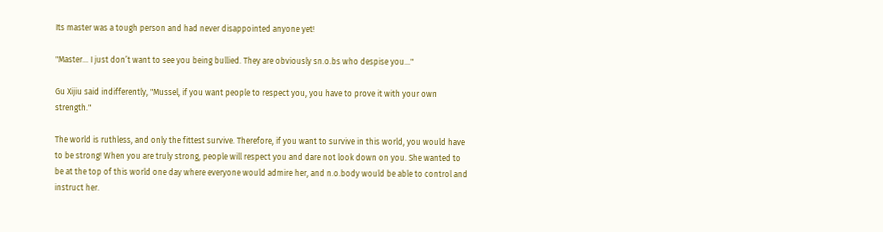Its master was a tough person and had never disappointed anyone yet!

"Master… I just don’t want to see you being bullied. They are obviously sn.o.bs who despise you…"

Gu Xijiu said indifferently, "Mussel, if you want people to respect you, you have to prove it with your own strength."

The world is ruthless, and only the fittest survive. Therefore, if you want to survive in this world, you would have to be strong! When you are truly strong, people will respect you and dare not look down on you. She wanted to be at the top of this world one day where everyone would admire her, and n.o.body would be able to control and instruct her.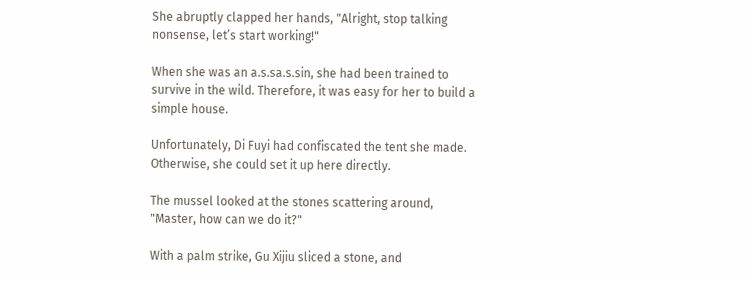She abruptly clapped her hands, "Alright, stop talking nonsense, let’s start working!"

When she was an a.s.sa.s.sin, she had been trained to survive in the wild. Therefore, it was easy for her to build a simple house.

Unfortunately, Di Fuyi had confiscated the tent she made. Otherwise, she could set it up here directly.

The mussel looked at the stones scattering around, "Master, how can we do it?"

With a palm strike, Gu Xijiu sliced a stone, and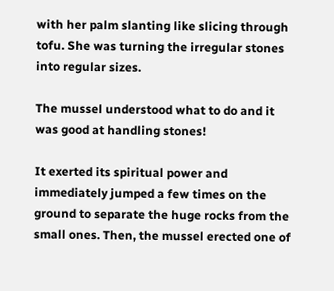with her palm slanting like slicing through tofu. She was turning the irregular stones into regular sizes.

The mussel understood what to do and it was good at handling stones!

It exerted its spiritual power and immediately jumped a few times on the ground to separate the huge rocks from the small ones. Then, the mussel erected one of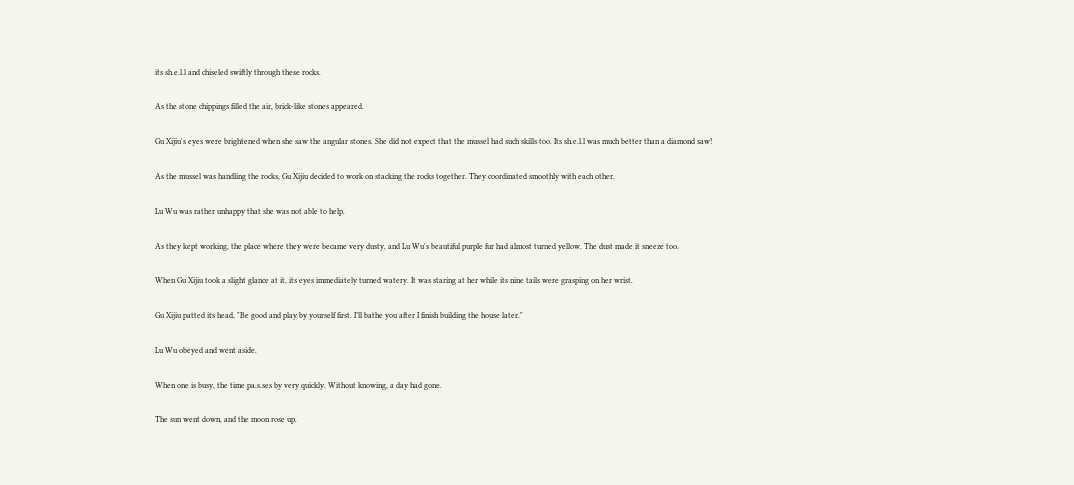its sh.e.l.l and chiseled swiftly through these rocks.

As the stone chippings filled the air, brick-like stones appeared.

Gu Xijiu's eyes were brightened when she saw the angular stones. She did not expect that the mussel had such skills too. Its sh.e.l.l was much better than a diamond saw!

As the mussel was handling the rocks, Gu Xijiu decided to work on stacking the rocks together. They coordinated smoothly with each other.

Lu Wu was rather unhappy that she was not able to help.

As they kept working, the place where they were became very dusty, and Lu Wu's beautiful purple fur had almost turned yellow. The dust made it sneeze too.

When Gu Xijiu took a slight glance at it, its eyes immediately turned watery. It was staring at her while its nine tails were grasping on her wrist.

Gu Xijiu patted its head, "Be good and play by yourself first. I’ll bathe you after I finish building the house later."

Lu Wu obeyed and went aside.

When one is busy, the time pa.s.ses by very quickly. Without knowing, a day had gone.

The sun went down, and the moon rose up.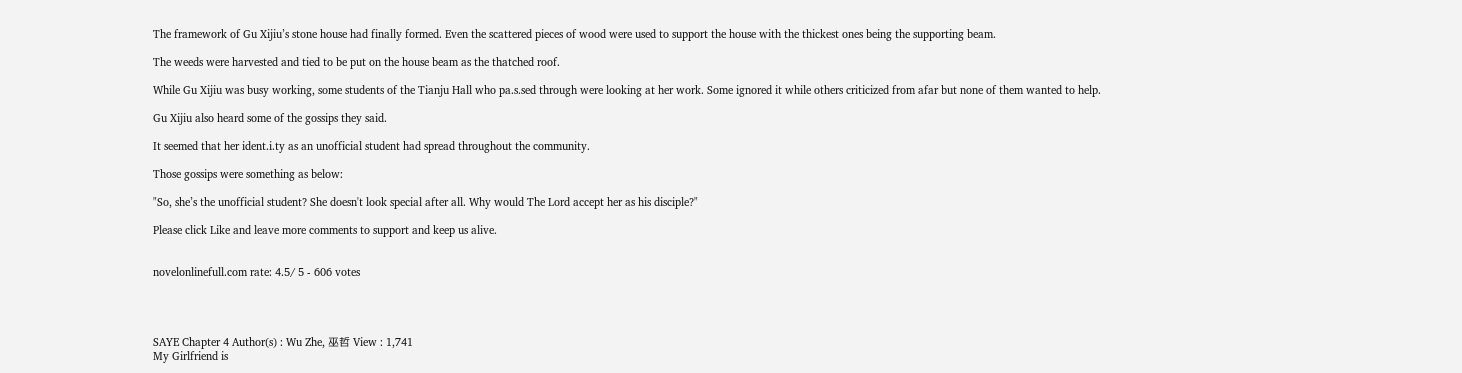The framework of Gu Xijiu’s stone house had finally formed. Even the scattered pieces of wood were used to support the house with the thickest ones being the supporting beam.

The weeds were harvested and tied to be put on the house beam as the thatched roof.

While Gu Xijiu was busy working, some students of the Tianju Hall who pa.s.sed through were looking at her work. Some ignored it while others criticized from afar but none of them wanted to help.

Gu Xijiu also heard some of the gossips they said.

It seemed that her ident.i.ty as an unofficial student had spread throughout the community.

Those gossips were something as below:

"So, she’s the unofficial student? She doesn't look special after all. Why would The Lord accept her as his disciple?"

Please click Like and leave more comments to support and keep us alive.


novelonlinefull.com rate: 4.5/ 5 - 606 votes




SAYE Chapter 4 Author(s) : Wu Zhe, 巫哲 View : 1,741
My Girlfriend is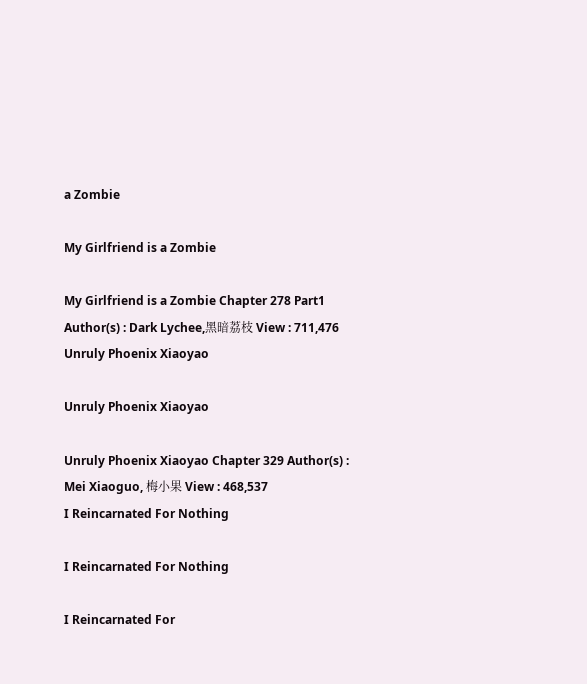a Zombie

My Girlfriend is a Zombie

My Girlfriend is a Zombie Chapter 278 Part1 Author(s) : Dark Lychee,黑暗荔枝 View : 711,476
Unruly Phoenix Xiaoyao

Unruly Phoenix Xiaoyao

Unruly Phoenix Xiaoyao Chapter 329 Author(s) : Mei Xiaoguo, 梅小果 View : 468,537
I Reincarnated For Nothing

I Reincarnated For Nothing

I Reincarnated For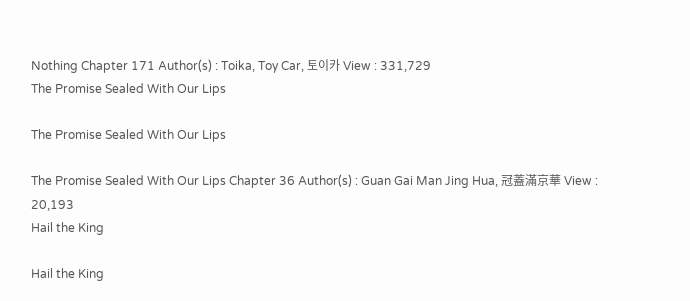Nothing Chapter 171 Author(s) : Toika, Toy Car, 토이카 View : 331,729
The Promise Sealed With Our Lips

The Promise Sealed With Our Lips

The Promise Sealed With Our Lips Chapter 36 Author(s) : Guan Gai Man Jing Hua, 冠蓋滿京華 View : 20,193
Hail the King

Hail the King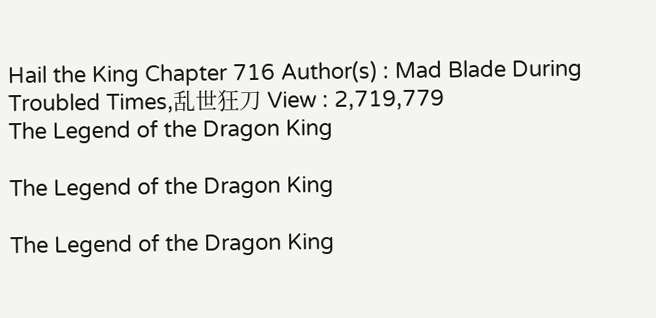Hail the King Chapter 716 Author(s) : Mad Blade During Troubled Times,乱世狂刀 View : 2,719,779
The Legend of the Dragon King

The Legend of the Dragon King

The Legend of the Dragon King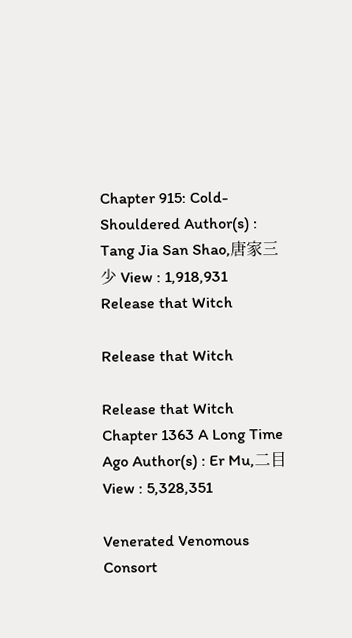Chapter 915: Cold-Shouldered Author(s) : Tang Jia San Shao,唐家三少 View : 1,918,931
Release that Witch

Release that Witch

Release that Witch Chapter 1363 A Long Time Ago Author(s) : Er Mu,二目 View : 5,328,351

Venerated Venomous Consort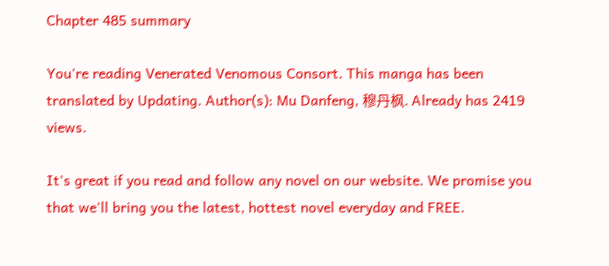Chapter 485 summary

You're reading Venerated Venomous Consort. This manga has been translated by Updating. Author(s): Mu Danfeng, 穆丹枫. Already has 2419 views.

It's great if you read and follow any novel on our website. We promise you that we'll bring you the latest, hottest novel everyday and FREE.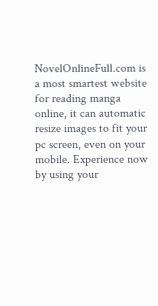NovelOnlineFull.com is a most smartest website for reading manga online, it can automatic resize images to fit your pc screen, even on your mobile. Experience now by using your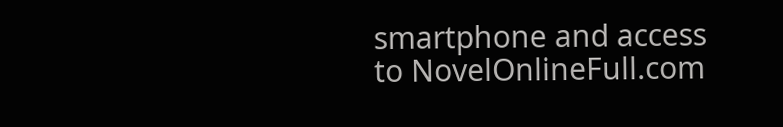smartphone and access to NovelOnlineFull.com